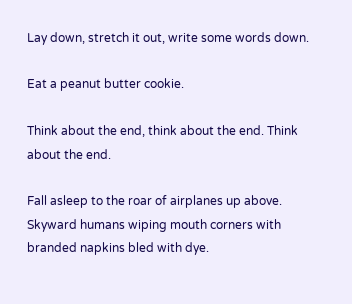Lay down, stretch it out, write some words down.

Eat a peanut butter cookie.

Think about the end, think about the end. Think about the end.

Fall asleep to the roar of airplanes up above. Skyward humans wiping mouth corners with branded napkins bled with dye.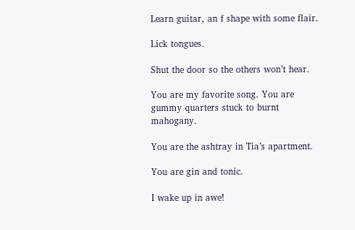Learn guitar, an f shape with some flair.

Lick tongues.

Shut the door so the others won’t hear.

You are my favorite song. You are gummy quarters stuck to burnt mahogany.

You are the ashtray in Tia’s apartment.

You are gin and tonic.

I wake up in awe!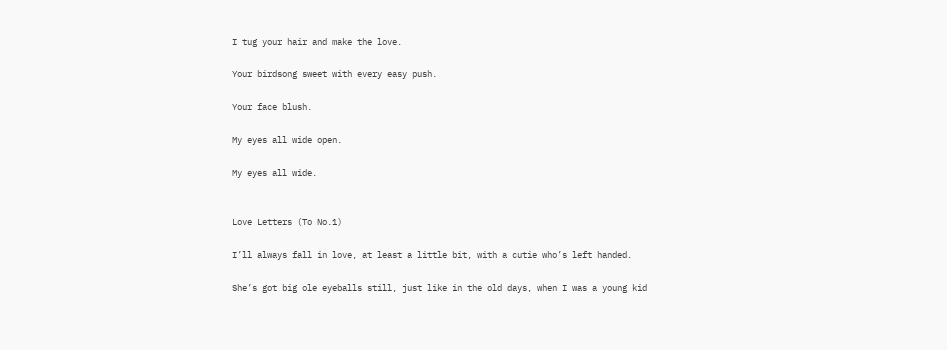I tug your hair and make the love.

Your birdsong sweet with every easy push.

Your face blush.

My eyes all wide open.

My eyes all wide.


Love Letters (To No.1)

I’ll always fall in love, at least a little bit, with a cutie who’s left handed.

She’s got big ole eyeballs still, just like in the old days, when I was a young kid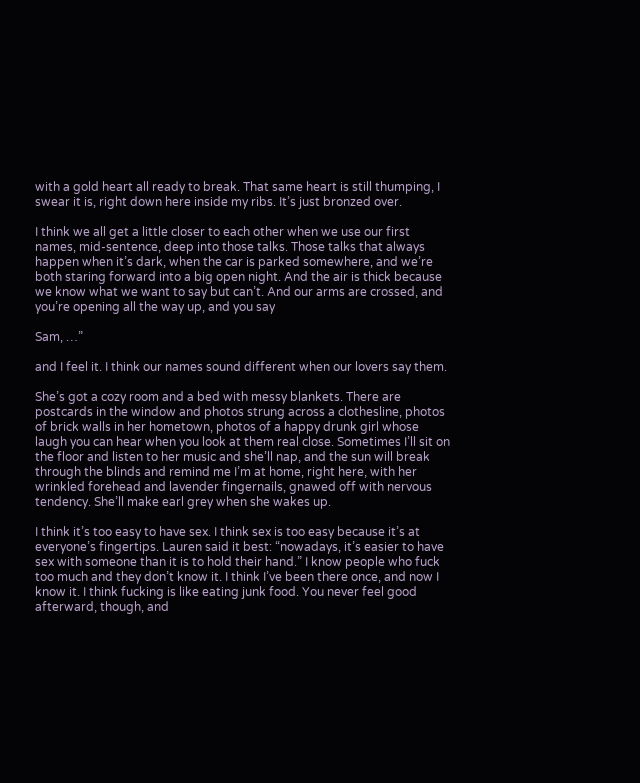with a gold heart all ready to break. That same heart is still thumping, I swear it is, right down here inside my ribs. It’s just bronzed over.

I think we all get a little closer to each other when we use our first names, mid-sentence, deep into those talks. Those talks that always happen when it’s dark, when the car is parked somewhere, and we’re both staring forward into a big open night. And the air is thick because we know what we want to say but can’t. And our arms are crossed, and you’re opening all the way up, and you say

Sam, …”

and I feel it. I think our names sound different when our lovers say them.

She’s got a cozy room and a bed with messy blankets. There are postcards in the window and photos strung across a clothesline, photos of brick walls in her hometown, photos of a happy drunk girl whose laugh you can hear when you look at them real close. Sometimes I’ll sit on the floor and listen to her music and she’ll nap, and the sun will break through the blinds and remind me I’m at home, right here, with her wrinkled forehead and lavender fingernails, gnawed off with nervous tendency. She’ll make earl grey when she wakes up.

I think it’s too easy to have sex. I think sex is too easy because it’s at everyone’s fingertips. Lauren said it best: “nowadays, it’s easier to have sex with someone than it is to hold their hand.” I know people who fuck too much and they don’t know it. I think I’ve been there once, and now I know it. I think fucking is like eating junk food. You never feel good afterward, though, and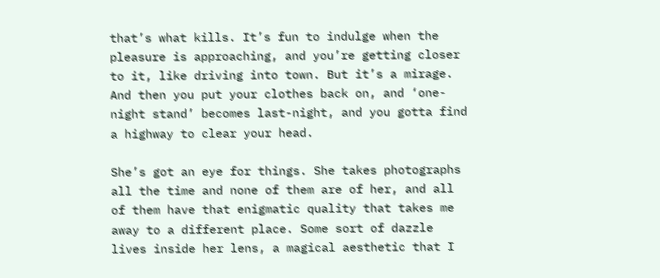that’s what kills. It’s fun to indulge when the pleasure is approaching, and you’re getting closer to it, like driving into town. But it’s a mirage. And then you put your clothes back on, and ‘one-night stand’ becomes last-night, and you gotta find a highway to clear your head.

She’s got an eye for things. She takes photographs all the time and none of them are of her, and all of them have that enigmatic quality that takes me away to a different place. Some sort of dazzle lives inside her lens, a magical aesthetic that I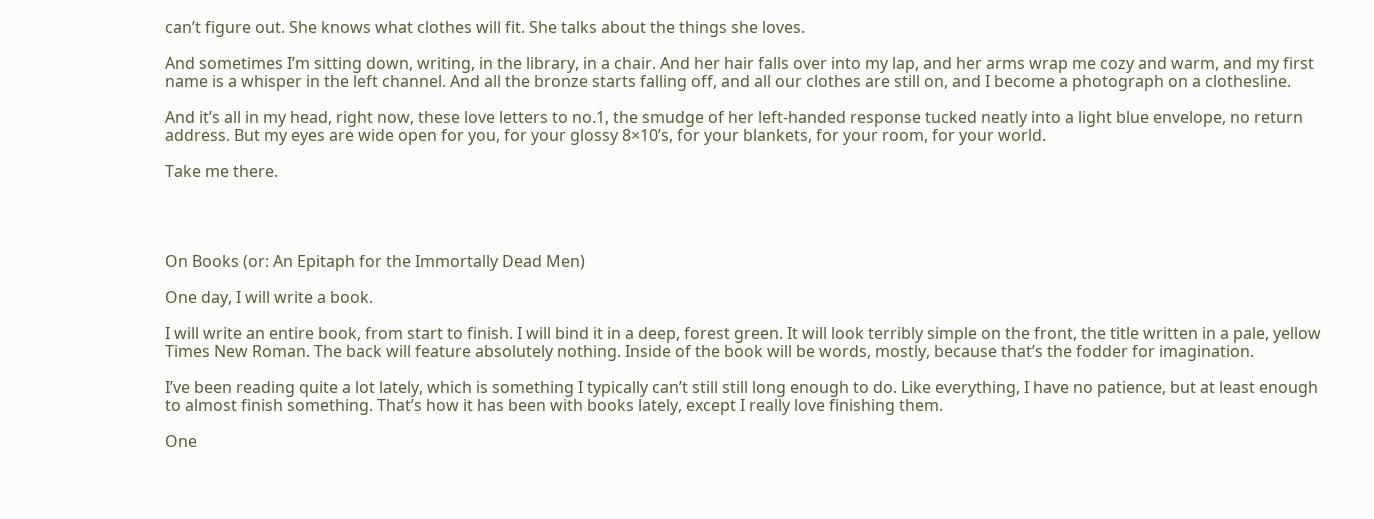can’t figure out. She knows what clothes will fit. She talks about the things she loves.

And sometimes I’m sitting down, writing, in the library, in a chair. And her hair falls over into my lap, and her arms wrap me cozy and warm, and my first name is a whisper in the left channel. And all the bronze starts falling off, and all our clothes are still on, and I become a photograph on a clothesline.

And it’s all in my head, right now, these love letters to no.1, the smudge of her left-handed response tucked neatly into a light blue envelope, no return address. But my eyes are wide open for you, for your glossy 8×10’s, for your blankets, for your room, for your world.

Take me there.




On Books (or: An Epitaph for the Immortally Dead Men)

One day, I will write a book.

I will write an entire book, from start to finish. I will bind it in a deep, forest green. It will look terribly simple on the front, the title written in a pale, yellow Times New Roman. The back will feature absolutely nothing. Inside of the book will be words, mostly, because that’s the fodder for imagination.

I’ve been reading quite a lot lately, which is something I typically can’t still still long enough to do. Like everything, I have no patience, but at least enough to almost finish something. That’s how it has been with books lately, except I really love finishing them.

One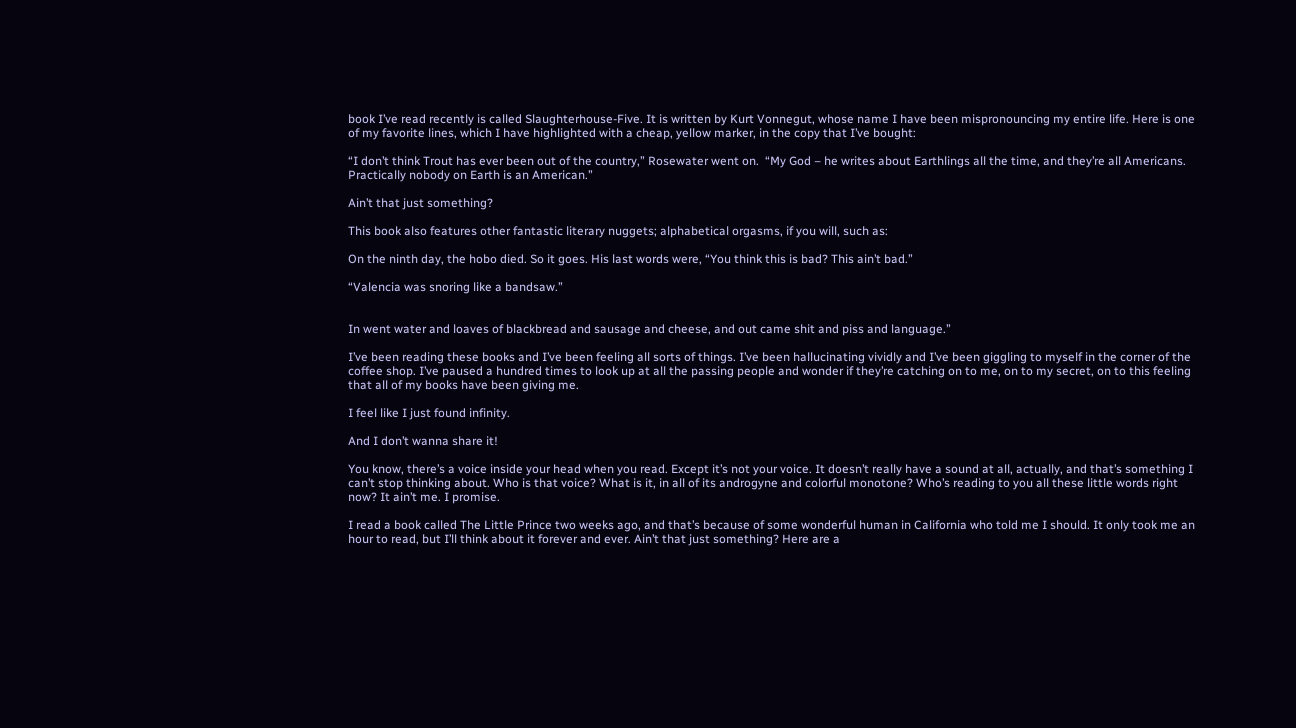book I’ve read recently is called Slaughterhouse-Five. It is written by Kurt Vonnegut, whose name I have been mispronouncing my entire life. Here is one of my favorite lines, which I have highlighted with a cheap, yellow marker, in the copy that I’ve bought:

“I don’t think Trout has ever been out of the country,” Rosewater went on.  “My God – he writes about Earthlings all the time, and they’re all Americans. Practically nobody on Earth is an American.”

Ain’t that just something?

This book also features other fantastic literary nuggets; alphabetical orgasms, if you will, such as:

On the ninth day, the hobo died. So it goes. His last words were, “You think this is bad? This ain’t bad.”

“Valencia was snoring like a bandsaw.”


In went water and loaves of blackbread and sausage and cheese, and out came shit and piss and language.”

I’ve been reading these books and I’ve been feeling all sorts of things. I’ve been hallucinating vividly and I’ve been giggling to myself in the corner of the coffee shop. I’ve paused a hundred times to look up at all the passing people and wonder if they’re catching on to me, on to my secret, on to this feeling that all of my books have been giving me.

I feel like I just found infinity.

And I don’t wanna share it!

You know, there’s a voice inside your head when you read. Except it’s not your voice. It doesn’t really have a sound at all, actually, and that’s something I can’t stop thinking about. Who is that voice? What is it, in all of its androgyne and colorful monotone? Who’s reading to you all these little words right now? It ain’t me. I promise.

I read a book called The Little Prince two weeks ago, and that’s because of some wonderful human in California who told me I should. It only took me an hour to read, but I’ll think about it forever and ever. Ain’t that just something? Here are a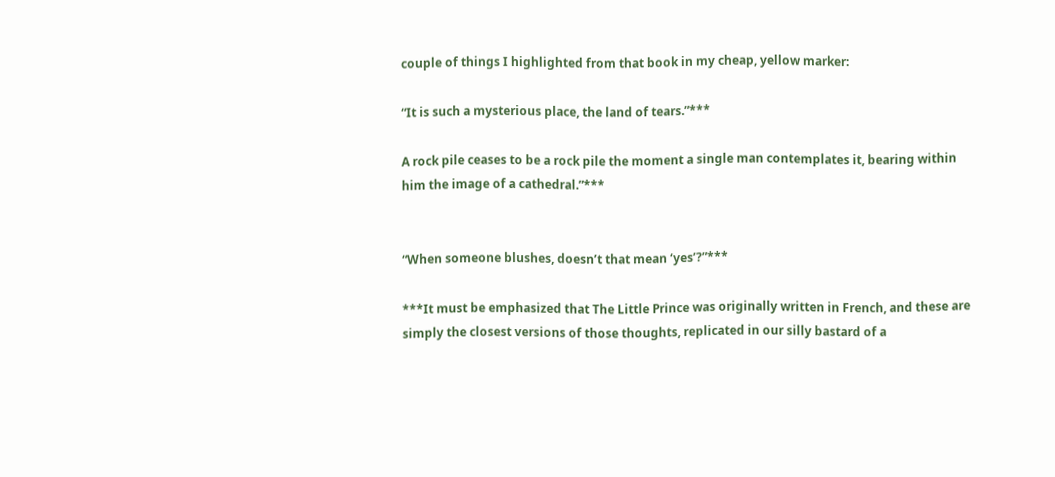couple of things I highlighted from that book in my cheap, yellow marker:

“It is such a mysterious place, the land of tears.”***

A rock pile ceases to be a rock pile the moment a single man contemplates it, bearing within him the image of a cathedral.”***


“When someone blushes, doesn’t that mean ‘yes’?”***

***It must be emphasized that The Little Prince was originally written in French, and these are simply the closest versions of those thoughts, replicated in our silly bastard of a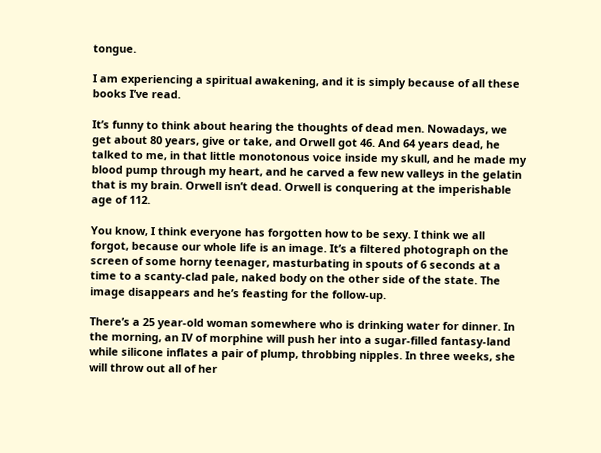tongue.

I am experiencing a spiritual awakening, and it is simply because of all these books I’ve read.

It’s funny to think about hearing the thoughts of dead men. Nowadays, we get about 80 years, give or take, and Orwell got 46. And 64 years dead, he talked to me, in that little monotonous voice inside my skull, and he made my blood pump through my heart, and he carved a few new valleys in the gelatin that is my brain. Orwell isn’t dead. Orwell is conquering at the imperishable age of 112.

You know, I think everyone has forgotten how to be sexy. I think we all forgot, because our whole life is an image. It’s a filtered photograph on the screen of some horny teenager, masturbating in spouts of 6 seconds at a time to a scanty-clad pale, naked body on the other side of the state. The image disappears and he’s feasting for the follow-up.

There’s a 25 year-old woman somewhere who is drinking water for dinner. In the morning, an IV of morphine will push her into a sugar-filled fantasy-land while silicone inflates a pair of plump, throbbing nipples. In three weeks, she will throw out all of her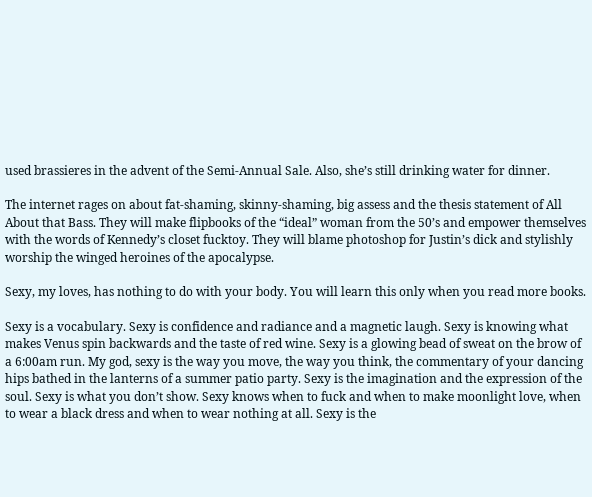used brassieres in the advent of the Semi-Annual Sale. Also, she’s still drinking water for dinner.

The internet rages on about fat-shaming, skinny-shaming, big assess and the thesis statement of All About that Bass. They will make flipbooks of the “ideal” woman from the 50’s and empower themselves with the words of Kennedy’s closet fucktoy. They will blame photoshop for Justin’s dick and stylishly worship the winged heroines of the apocalypse.

Sexy, my loves, has nothing to do with your body. You will learn this only when you read more books.

Sexy is a vocabulary. Sexy is confidence and radiance and a magnetic laugh. Sexy is knowing what makes Venus spin backwards and the taste of red wine. Sexy is a glowing bead of sweat on the brow of a 6:00am run. My god, sexy is the way you move, the way you think, the commentary of your dancing hips bathed in the lanterns of a summer patio party. Sexy is the imagination and the expression of the soul. Sexy is what you don’t show. Sexy knows when to fuck and when to make moonlight love, when to wear a black dress and when to wear nothing at all. Sexy is the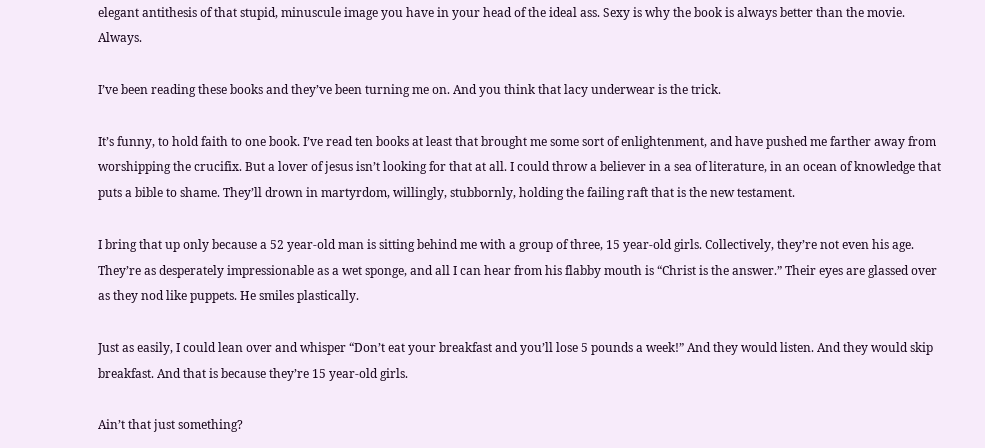elegant antithesis of that stupid, minuscule image you have in your head of the ideal ass. Sexy is why the book is always better than the movie. Always.

I’ve been reading these books and they’ve been turning me on. And you think that lacy underwear is the trick.

It’s funny, to hold faith to one book. I’ve read ten books at least that brought me some sort of enlightenment, and have pushed me farther away from worshipping the crucifix. But a lover of jesus isn’t looking for that at all. I could throw a believer in a sea of literature, in an ocean of knowledge that puts a bible to shame. They’ll drown in martyrdom, willingly, stubbornly, holding the failing raft that is the new testament.

I bring that up only because a 52 year-old man is sitting behind me with a group of three, 15 year-old girls. Collectively, they’re not even his age. They’re as desperately impressionable as a wet sponge, and all I can hear from his flabby mouth is “Christ is the answer.” Their eyes are glassed over as they nod like puppets. He smiles plastically.

Just as easily, I could lean over and whisper “Don’t eat your breakfast and you’ll lose 5 pounds a week!” And they would listen. And they would skip breakfast. And that is because they’re 15 year-old girls.

Ain’t that just something?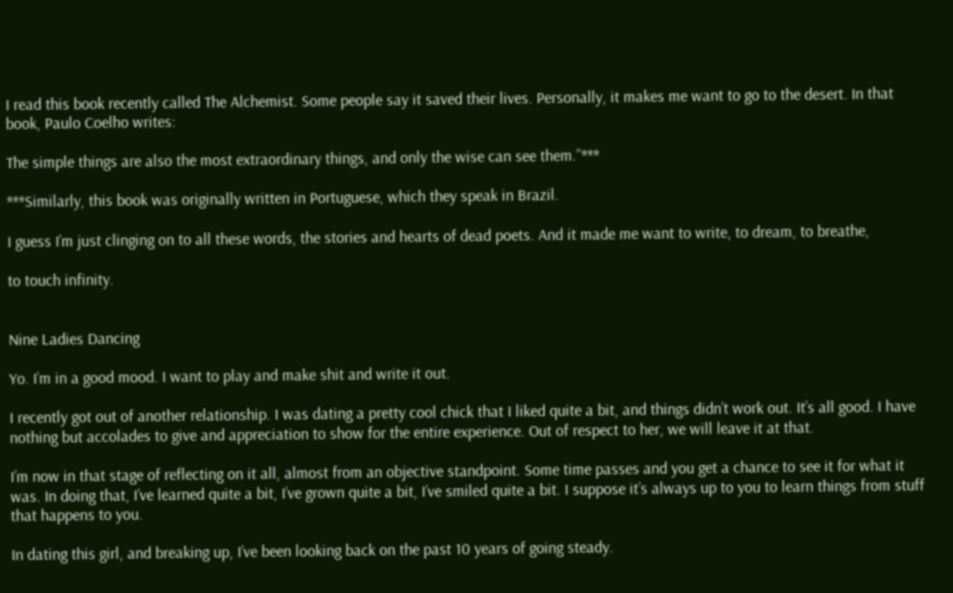I read this book recently called The Alchemist. Some people say it saved their lives. Personally, it makes me want to go to the desert. In that book, Paulo Coelho writes:

The simple things are also the most extraordinary things, and only the wise can see them.”***

***Similarly, this book was originally written in Portuguese, which they speak in Brazil.

I guess I’m just clinging on to all these words, the stories and hearts of dead poets. And it made me want to write, to dream, to breathe,

to touch infinity.


Nine Ladies Dancing

Yo. I’m in a good mood. I want to play and make shit and write it out.

I recently got out of another relationship. I was dating a pretty cool chick that I liked quite a bit, and things didn’t work out. It’s all good. I have nothing but accolades to give and appreciation to show for the entire experience. Out of respect to her, we will leave it at that.

I’m now in that stage of reflecting on it all, almost from an objective standpoint. Some time passes and you get a chance to see it for what it was. In doing that, I’ve learned quite a bit, I’ve grown quite a bit, I’ve smiled quite a bit. I suppose it’s always up to you to learn things from stuff that happens to you.

In dating this girl, and breaking up, I’ve been looking back on the past 10 years of going steady.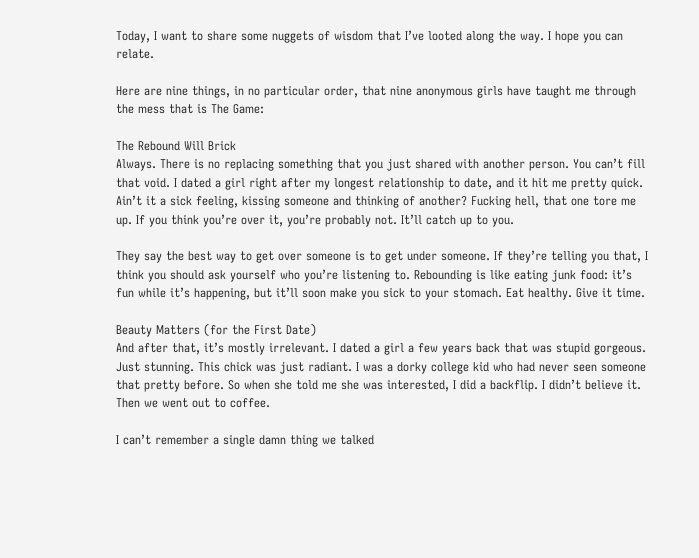Today, I want to share some nuggets of wisdom that I’ve looted along the way. I hope you can relate.

Here are nine things, in no particular order, that nine anonymous girls have taught me through the mess that is The Game:

The Rebound Will Brick
Always. There is no replacing something that you just shared with another person. You can’t fill that void. I dated a girl right after my longest relationship to date, and it hit me pretty quick. Ain’t it a sick feeling, kissing someone and thinking of another? Fucking hell, that one tore me up. If you think you’re over it, you’re probably not. It’ll catch up to you.

They say the best way to get over someone is to get under someone. If they’re telling you that, I think you should ask yourself who you’re listening to. Rebounding is like eating junk food: it’s fun while it’s happening, but it’ll soon make you sick to your stomach. Eat healthy. Give it time.

Beauty Matters (for the First Date)
And after that, it’s mostly irrelevant. I dated a girl a few years back that was stupid gorgeous. Just stunning. This chick was just radiant. I was a dorky college kid who had never seen someone that pretty before. So when she told me she was interested, I did a backflip. I didn’t believe it. Then we went out to coffee.

I can’t remember a single damn thing we talked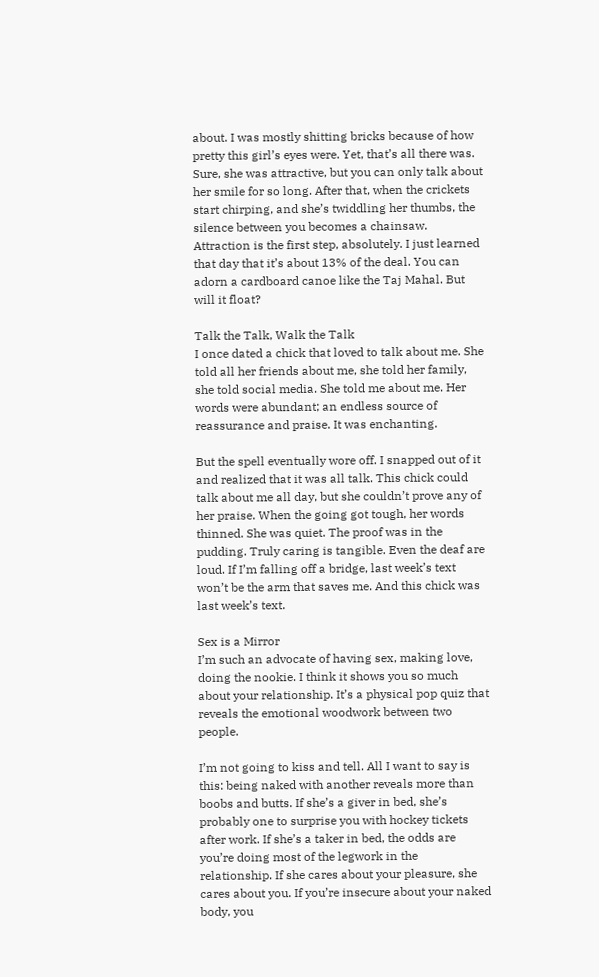about. I was mostly shitting bricks because of how pretty this girl’s eyes were. Yet, that’s all there was. Sure, she was attractive, but you can only talk about her smile for so long. After that, when the crickets start chirping, and she’s twiddling her thumbs, the silence between you becomes a chainsaw. Attraction is the first step, absolutely. I just learned that day that it’s about 13% of the deal. You can adorn a cardboard canoe like the Taj Mahal. But will it float?

Talk the Talk, Walk the Talk
I once dated a chick that loved to talk about me. She told all her friends about me, she told her family, she told social media. She told me about me. Her words were abundant; an endless source of reassurance and praise. It was enchanting.

But the spell eventually wore off. I snapped out of it and realized that it was all talk. This chick could talk about me all day, but she couldn’t prove any of her praise. When the going got tough, her words thinned. She was quiet. The proof was in the pudding. Truly caring is tangible. Even the deaf are loud. If I’m falling off a bridge, last week’s text won’t be the arm that saves me. And this chick was last week’s text.

Sex is a Mirror
I’m such an advocate of having sex, making love, doing the nookie. I think it shows you so much about your relationship. It’s a physical pop quiz that reveals the emotional woodwork between two people.

I’m not going to kiss and tell. All I want to say is this: being naked with another reveals more than boobs and butts. If she’s a giver in bed, she’s probably one to surprise you with hockey tickets after work. If she’s a taker in bed, the odds are you’re doing most of the legwork in the relationship. If she cares about your pleasure, she cares about you. If you’re insecure about your naked body, you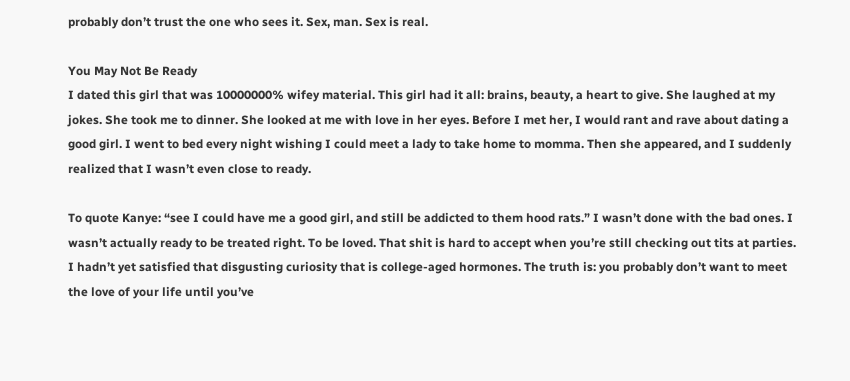probably don’t trust the one who sees it. Sex, man. Sex is real.

You May Not Be Ready
I dated this girl that was 10000000% wifey material. This girl had it all: brains, beauty, a heart to give. She laughed at my jokes. She took me to dinner. She looked at me with love in her eyes. Before I met her, I would rant and rave about dating a good girl. I went to bed every night wishing I could meet a lady to take home to momma. Then she appeared, and I suddenly realized that I wasn’t even close to ready.

To quote Kanye: “see I could have me a good girl, and still be addicted to them hood rats.” I wasn’t done with the bad ones. I wasn’t actually ready to be treated right. To be loved. That shit is hard to accept when you’re still checking out tits at parties. I hadn’t yet satisfied that disgusting curiosity that is college-aged hormones. The truth is: you probably don’t want to meet the love of your life until you’ve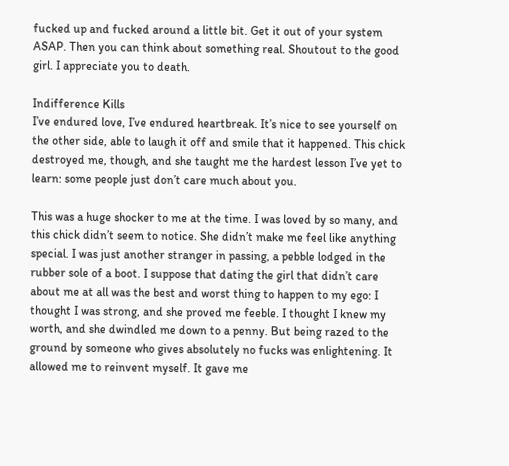fucked up and fucked around a little bit. Get it out of your system ASAP. Then you can think about something real. Shoutout to the good girl. I appreciate you to death.

Indifference Kills
I’ve endured love, I’ve endured heartbreak. It’s nice to see yourself on the other side, able to laugh it off and smile that it happened. This chick destroyed me, though, and she taught me the hardest lesson I’ve yet to learn: some people just don’t care much about you.

This was a huge shocker to me at the time. I was loved by so many, and this chick didn’t seem to notice. She didn’t make me feel like anything special. I was just another stranger in passing, a pebble lodged in the rubber sole of a boot. I suppose that dating the girl that didn’t care about me at all was the best and worst thing to happen to my ego: I thought I was strong, and she proved me feeble. I thought I knew my worth, and she dwindled me down to a penny. But being razed to the ground by someone who gives absolutely no fucks was enlightening. It allowed me to reinvent myself. It gave me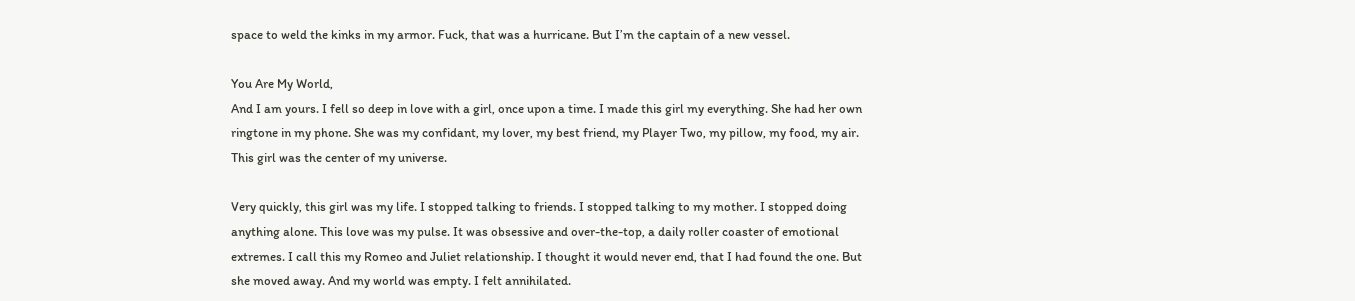space to weld the kinks in my armor. Fuck, that was a hurricane. But I’m the captain of a new vessel.

You Are My World,
And I am yours. I fell so deep in love with a girl, once upon a time. I made this girl my everything. She had her own ringtone in my phone. She was my confidant, my lover, my best friend, my Player Two, my pillow, my food, my air. This girl was the center of my universe.

Very quickly, this girl was my life. I stopped talking to friends. I stopped talking to my mother. I stopped doing anything alone. This love was my pulse. It was obsessive and over-the-top, a daily roller coaster of emotional extremes. I call this my Romeo and Juliet relationship. I thought it would never end, that I had found the one. But she moved away. And my world was empty. I felt annihilated.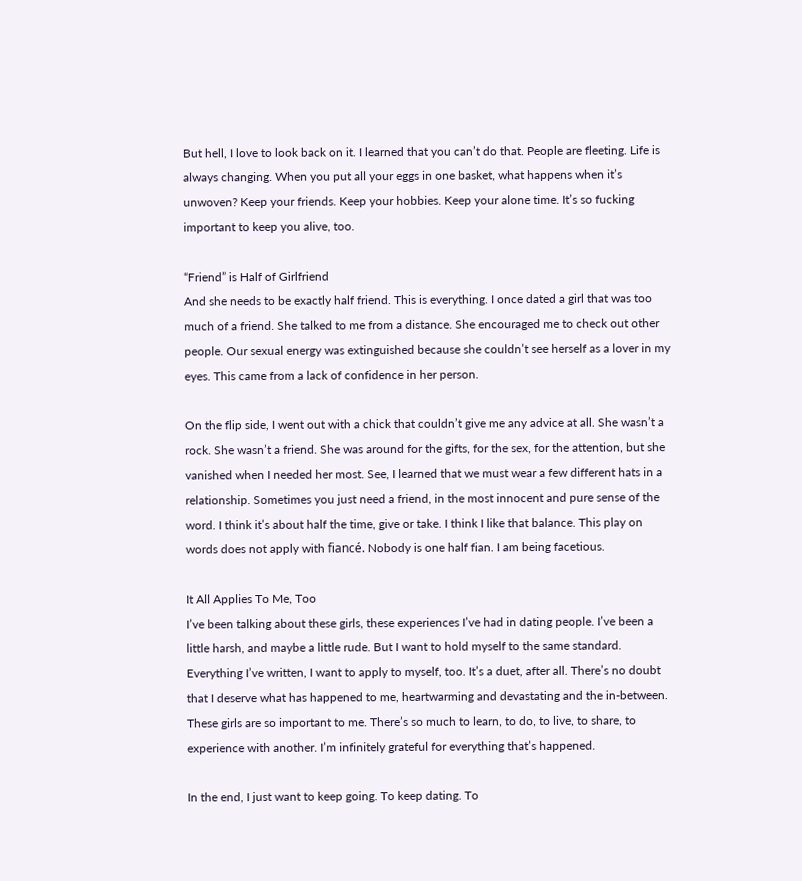But hell, I love to look back on it. I learned that you can’t do that. People are fleeting. Life is always changing. When you put all your eggs in one basket, what happens when it’s unwoven? Keep your friends. Keep your hobbies. Keep your alone time. It’s so fucking important to keep you alive, too.

“Friend” is Half of Girlfriend
And she needs to be exactly half friend. This is everything. I once dated a girl that was too much of a friend. She talked to me from a distance. She encouraged me to check out other people. Our sexual energy was extinguished because she couldn’t see herself as a lover in my eyes. This came from a lack of confidence in her person.

On the flip side, I went out with a chick that couldn’t give me any advice at all. She wasn’t a rock. She wasn’t a friend. She was around for the gifts, for the sex, for the attention, but she vanished when I needed her most. See, I learned that we must wear a few different hats in a relationship. Sometimes you just need a friend, in the most innocent and pure sense of the word. I think it’s about half the time, give or take. I think I like that balance. This play on words does not apply with fiancé. Nobody is one half fian. I am being facetious.

It All Applies To Me, Too
I’ve been talking about these girls, these experiences I’ve had in dating people. I’ve been a little harsh, and maybe a little rude. But I want to hold myself to the same standard. Everything I’ve written, I want to apply to myself, too. It’s a duet, after all. There’s no doubt that I deserve what has happened to me, heartwarming and devastating and the in-between. These girls are so important to me. There’s so much to learn, to do, to live, to share, to experience with another. I’m infinitely grateful for everything that’s happened.

In the end, I just want to keep going. To keep dating. To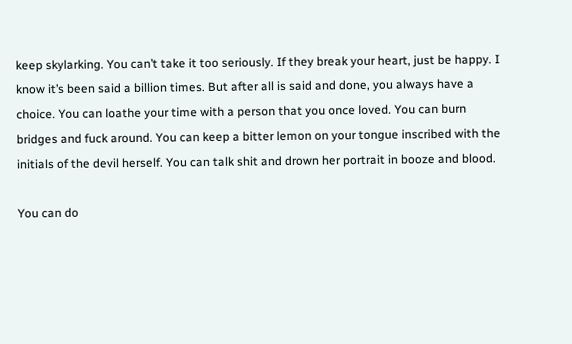keep skylarking. You can’t take it too seriously. If they break your heart, just be happy. I know it’s been said a billion times. But after all is said and done, you always have a choice. You can loathe your time with a person that you once loved. You can burn bridges and fuck around. You can keep a bitter lemon on your tongue inscribed with the initials of the devil herself. You can talk shit and drown her portrait in booze and blood.

You can do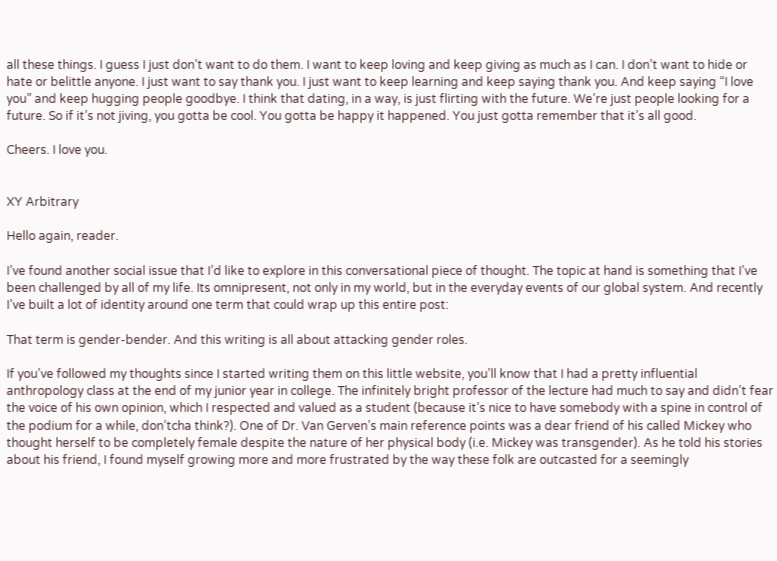all these things. I guess I just don’t want to do them. I want to keep loving and keep giving as much as I can. I don’t want to hide or hate or belittle anyone. I just want to say thank you. I just want to keep learning and keep saying thank you. And keep saying “I love you” and keep hugging people goodbye. I think that dating, in a way, is just flirting with the future. We’re just people looking for a future. So if it’s not jiving, you gotta be cool. You gotta be happy it happened. You just gotta remember that it’s all good.

Cheers. I love you.


XY Arbitrary

Hello again, reader.

I’ve found another social issue that I’d like to explore in this conversational piece of thought. The topic at hand is something that I’ve been challenged by all of my life. Its omnipresent, not only in my world, but in the everyday events of our global system. And recently I’ve built a lot of identity around one term that could wrap up this entire post:

That term is gender-bender. And this writing is all about attacking gender roles.

If you’ve followed my thoughts since I started writing them on this little website, you’ll know that I had a pretty influential anthropology class at the end of my junior year in college. The infinitely bright professor of the lecture had much to say and didn’t fear the voice of his own opinion, which I respected and valued as a student (because it’s nice to have somebody with a spine in control of the podium for a while, don’tcha think?). One of Dr. Van Gerven’s main reference points was a dear friend of his called Mickey who thought herself to be completely female despite the nature of her physical body (i.e. Mickey was transgender). As he told his stories about his friend, I found myself growing more and more frustrated by the way these folk are outcasted for a seemingly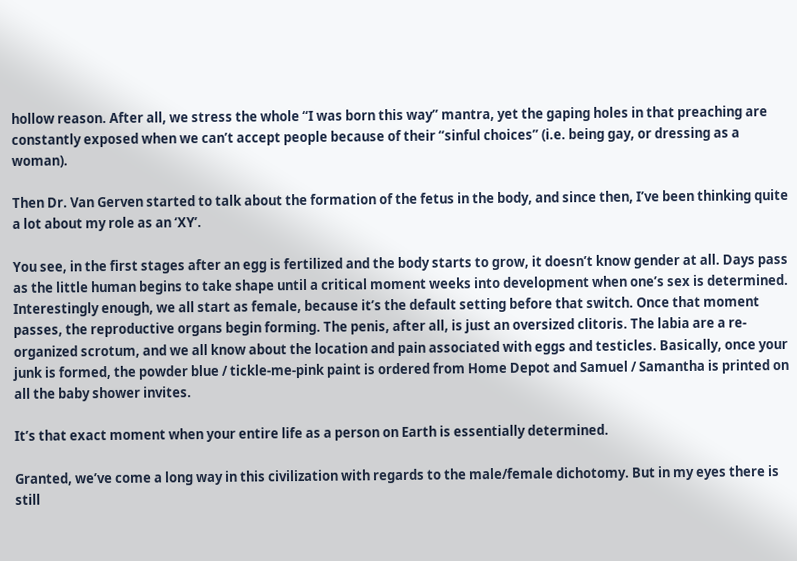hollow reason. After all, we stress the whole “I was born this way” mantra, yet the gaping holes in that preaching are constantly exposed when we can’t accept people because of their “sinful choices” (i.e. being gay, or dressing as a woman).

Then Dr. Van Gerven started to talk about the formation of the fetus in the body, and since then, I’ve been thinking quite a lot about my role as an ‘XY’.

You see, in the first stages after an egg is fertilized and the body starts to grow, it doesn’t know gender at all. Days pass as the little human begins to take shape until a critical moment weeks into development when one’s sex is determined. Interestingly enough, we all start as female, because it’s the default setting before that switch. Once that moment passes, the reproductive organs begin forming. The penis, after all, is just an oversized clitoris. The labia are a re-organized scrotum, and we all know about the location and pain associated with eggs and testicles. Basically, once your junk is formed, the powder blue / tickle-me-pink paint is ordered from Home Depot and Samuel / Samantha is printed on all the baby shower invites.

It’s that exact moment when your entire life as a person on Earth is essentially determined.

Granted, we’ve come a long way in this civilization with regards to the male/female dichotomy. But in my eyes there is still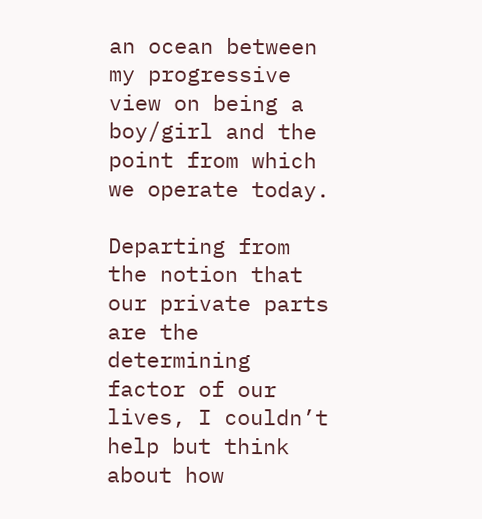an ocean between my progressive view on being a boy/girl and the point from which we operate today.

Departing from the notion that our private parts are the determining factor of our lives, I couldn’t help but think about how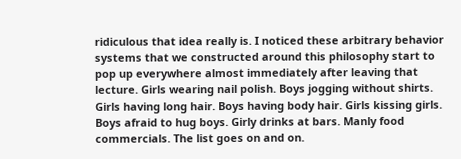ridiculous that idea really is. I noticed these arbitrary behavior systems that we constructed around this philosophy start to pop up everywhere almost immediately after leaving that lecture. Girls wearing nail polish. Boys jogging without shirts. Girls having long hair. Boys having body hair. Girls kissing girls. Boys afraid to hug boys. Girly drinks at bars. Manly food commercials. The list goes on and on.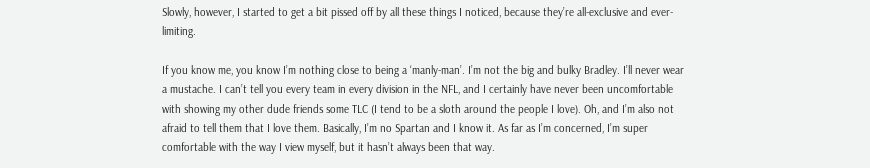Slowly, however, I started to get a bit pissed off by all these things I noticed, because they’re all-exclusive and ever-limiting.

If you know me, you know I’m nothing close to being a ‘manly-man’. I’m not the big and bulky Bradley. I’ll never wear a mustache. I can’t tell you every team in every division in the NFL, and I certainly have never been uncomfortable with showing my other dude friends some TLC (I tend to be a sloth around the people I love). Oh, and I’m also not afraid to tell them that I love them. Basically, I’m no Spartan and I know it. As far as I’m concerned, I’m super comfortable with the way I view myself, but it hasn’t always been that way.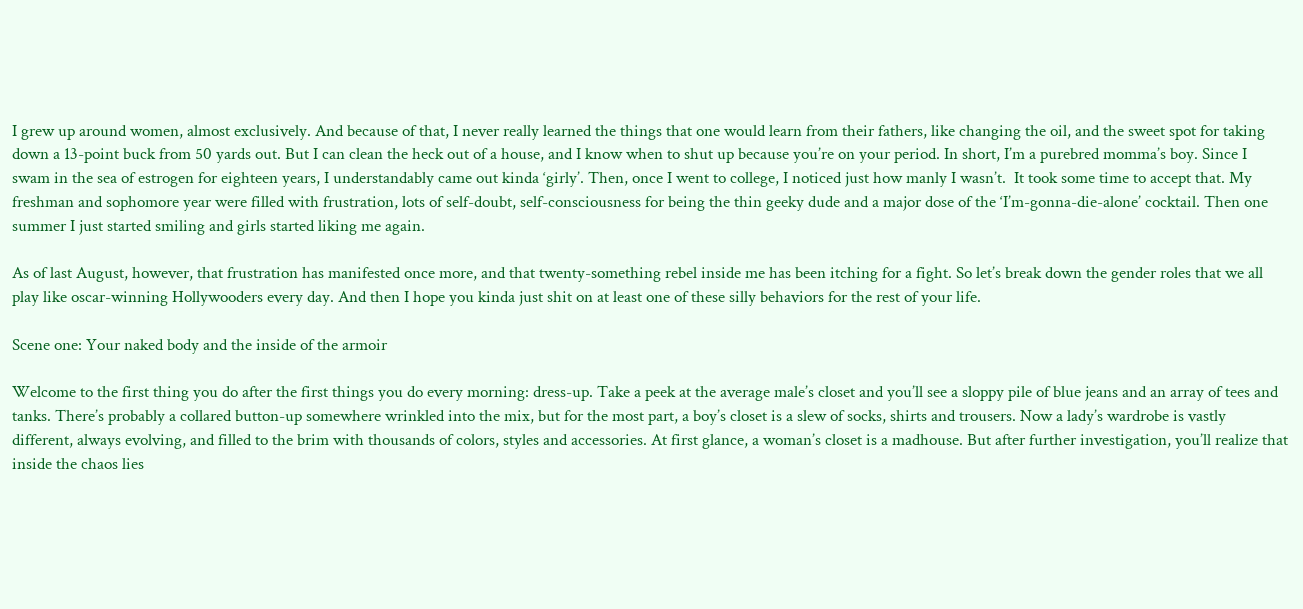I grew up around women, almost exclusively. And because of that, I never really learned the things that one would learn from their fathers, like changing the oil, and the sweet spot for taking down a 13-point buck from 50 yards out. But I can clean the heck out of a house, and I know when to shut up because you’re on your period. In short, I’m a purebred momma’s boy. Since I swam in the sea of estrogen for eighteen years, I understandably came out kinda ‘girly’. Then, once I went to college, I noticed just how manly I wasn’t.  It took some time to accept that. My freshman and sophomore year were filled with frustration, lots of self-doubt, self-consciousness for being the thin geeky dude and a major dose of the ‘I’m-gonna-die-alone’ cocktail. Then one summer I just started smiling and girls started liking me again.

As of last August, however, that frustration has manifested once more, and that twenty-something rebel inside me has been itching for a fight. So let’s break down the gender roles that we all play like oscar-winning Hollywooders every day. And then I hope you kinda just shit on at least one of these silly behaviors for the rest of your life.

Scene one: Your naked body and the inside of the armoir

Welcome to the first thing you do after the first things you do every morning: dress-up. Take a peek at the average male’s closet and you’ll see a sloppy pile of blue jeans and an array of tees and tanks. There’s probably a collared button-up somewhere wrinkled into the mix, but for the most part, a boy’s closet is a slew of socks, shirts and trousers. Now a lady’s wardrobe is vastly different, always evolving, and filled to the brim with thousands of colors, styles and accessories. At first glance, a woman’s closet is a madhouse. But after further investigation, you’ll realize that inside the chaos lies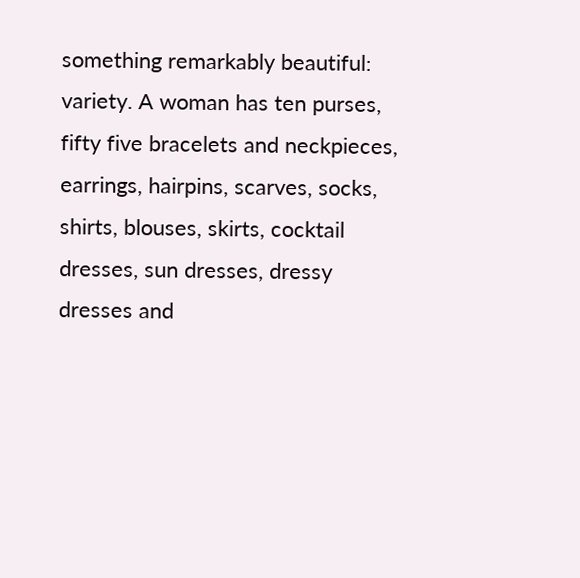something remarkably beautiful: variety. A woman has ten purses, fifty five bracelets and neckpieces, earrings, hairpins, scarves, socks, shirts, blouses, skirts, cocktail dresses, sun dresses, dressy dresses and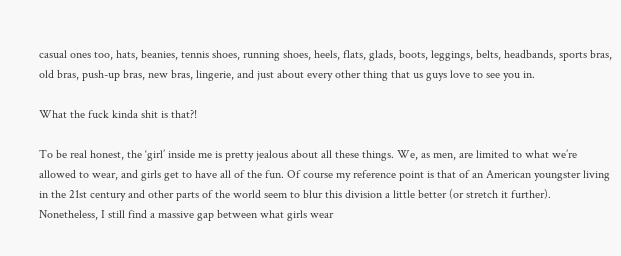casual ones too, hats, beanies, tennis shoes, running shoes, heels, flats, glads, boots, leggings, belts, headbands, sports bras, old bras, push-up bras, new bras, lingerie, and just about every other thing that us guys love to see you in.

What the fuck kinda shit is that?!

To be real honest, the ‘girl’ inside me is pretty jealous about all these things. We, as men, are limited to what we’re allowed to wear, and girls get to have all of the fun. Of course my reference point is that of an American youngster living in the 21st century and other parts of the world seem to blur this division a little better (or stretch it further). Nonetheless, I still find a massive gap between what girls wear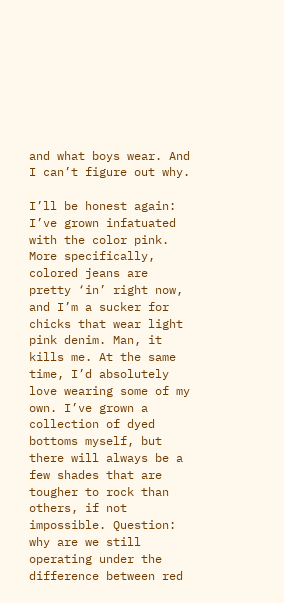and what boys wear. And I can’t figure out why.

I’ll be honest again: I’ve grown infatuated with the color pink. More specifically, colored jeans are pretty ‘in’ right now, and I’m a sucker for chicks that wear light pink denim. Man, it kills me. At the same time, I’d absolutely love wearing some of my own. I’ve grown a collection of dyed bottoms myself, but there will always be a few shades that are tougher to rock than others, if not impossible. Question: why are we still operating under the difference between red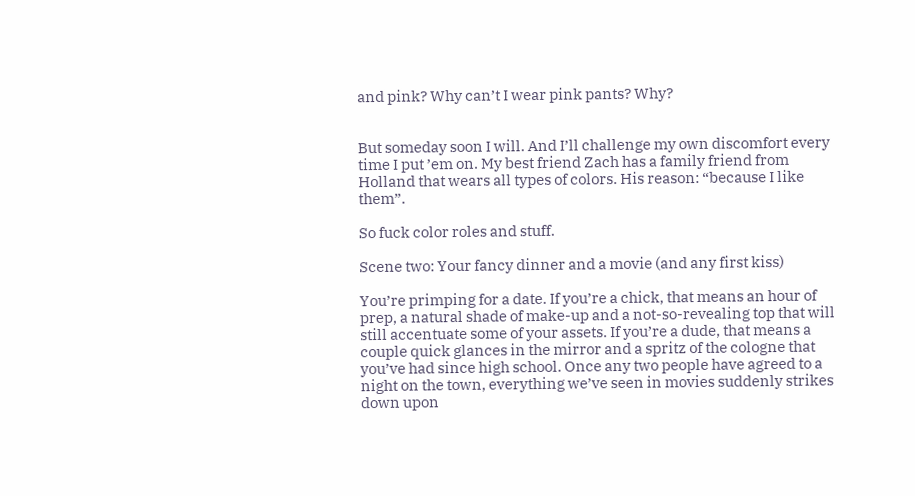and pink? Why can’t I wear pink pants? Why?


But someday soon I will. And I’ll challenge my own discomfort every time I put ’em on. My best friend Zach has a family friend from Holland that wears all types of colors. His reason: “because I like them”.

So fuck color roles and stuff.

Scene two: Your fancy dinner and a movie (and any first kiss)

You’re primping for a date. If you’re a chick, that means an hour of prep, a natural shade of make-up and a not-so-revealing top that will still accentuate some of your assets. If you’re a dude, that means a couple quick glances in the mirror and a spritz of the cologne that you’ve had since high school. Once any two people have agreed to a night on the town, everything we’ve seen in movies suddenly strikes down upon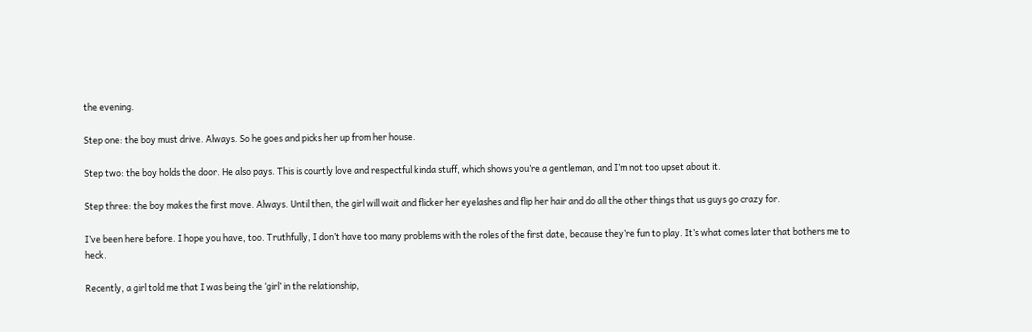the evening.

Step one: the boy must drive. Always. So he goes and picks her up from her house.

Step two: the boy holds the door. He also pays. This is courtly love and respectful kinda stuff, which shows you’re a gentleman, and I’m not too upset about it.

Step three: the boy makes the first move. Always. Until then, the girl will wait and flicker her eyelashes and flip her hair and do all the other things that us guys go crazy for.

I’ve been here before. I hope you have, too. Truthfully, I don’t have too many problems with the roles of the first date, because they’re fun to play. It’s what comes later that bothers me to heck.

Recently, a girl told me that I was being the ‘girl’ in the relationship,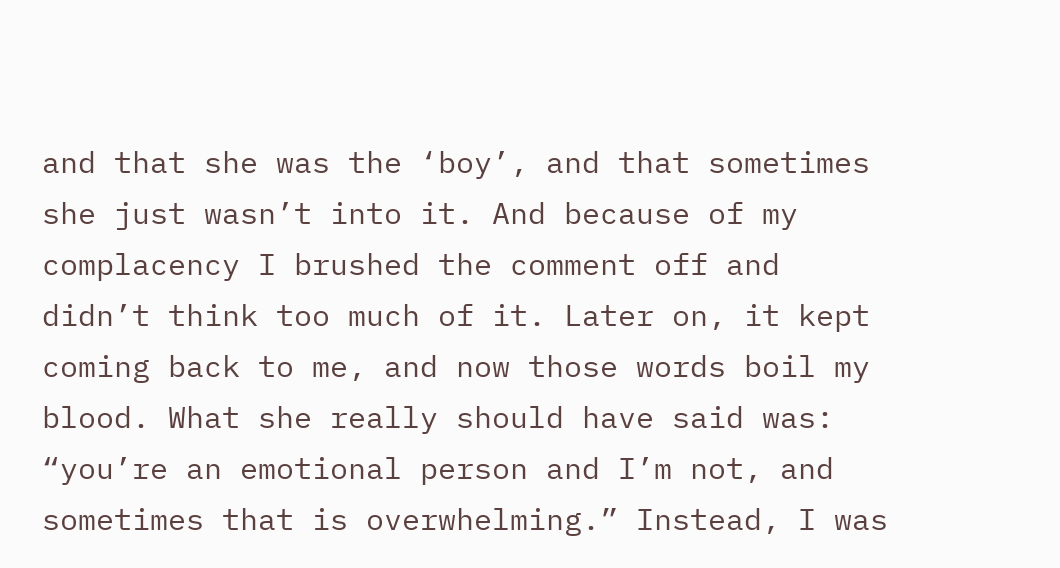and that she was the ‘boy’, and that sometimes she just wasn’t into it. And because of my complacency I brushed the comment off and didn’t think too much of it. Later on, it kept coming back to me, and now those words boil my blood. What she really should have said was: “you’re an emotional person and I’m not, and sometimes that is overwhelming.” Instead, I was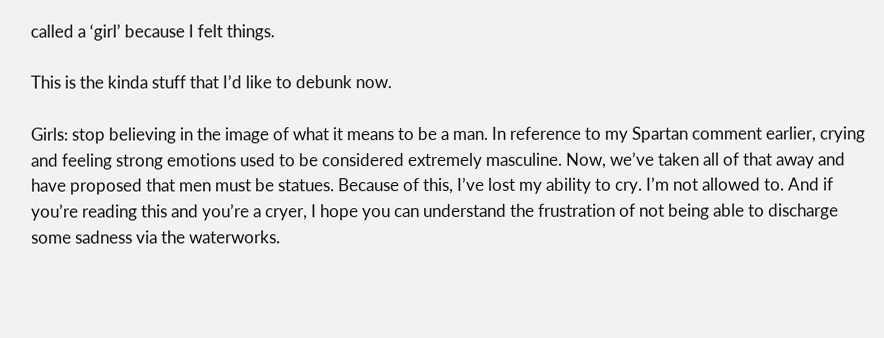called a ‘girl’ because I felt things.

This is the kinda stuff that I’d like to debunk now.

Girls: stop believing in the image of what it means to be a man. In reference to my Spartan comment earlier, crying and feeling strong emotions used to be considered extremely masculine. Now, we’ve taken all of that away and have proposed that men must be statues. Because of this, I’ve lost my ability to cry. I’m not allowed to. And if you’re reading this and you’re a cryer, I hope you can understand the frustration of not being able to discharge some sadness via the waterworks.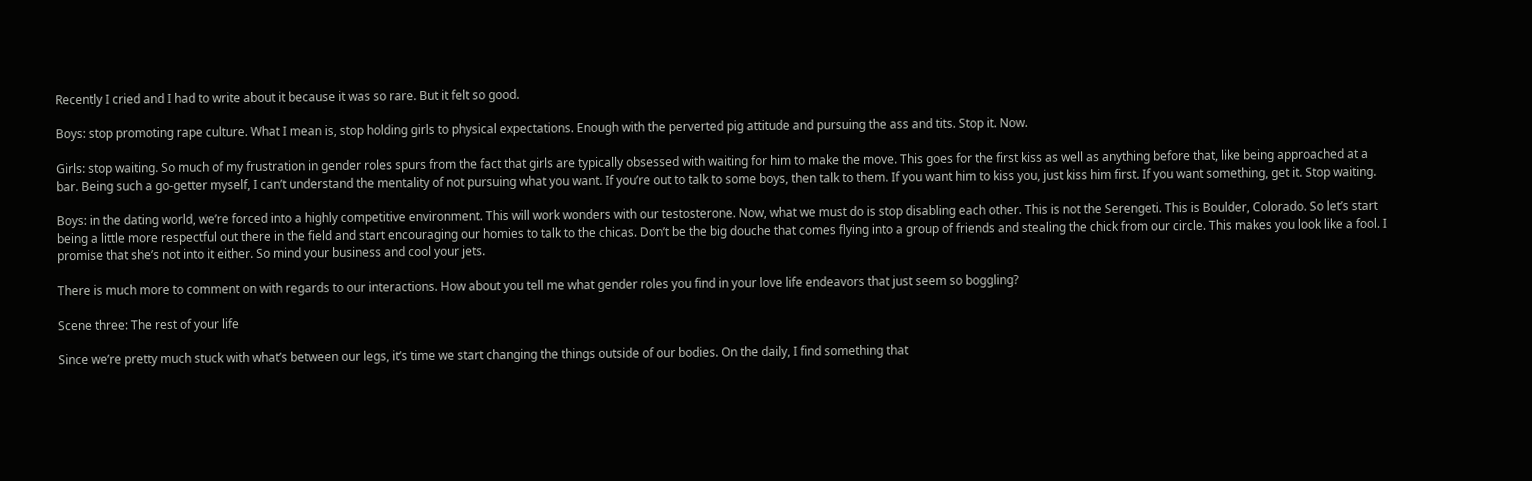Recently I cried and I had to write about it because it was so rare. But it felt so good.

Boys: stop promoting rape culture. What I mean is, stop holding girls to physical expectations. Enough with the perverted pig attitude and pursuing the ass and tits. Stop it. Now.

Girls: stop waiting. So much of my frustration in gender roles spurs from the fact that girls are typically obsessed with waiting for him to make the move. This goes for the first kiss as well as anything before that, like being approached at a bar. Being such a go-getter myself, I can’t understand the mentality of not pursuing what you want. If you’re out to talk to some boys, then talk to them. If you want him to kiss you, just kiss him first. If you want something, get it. Stop waiting.

Boys: in the dating world, we’re forced into a highly competitive environment. This will work wonders with our testosterone. Now, what we must do is stop disabling each other. This is not the Serengeti. This is Boulder, Colorado. So let’s start being a little more respectful out there in the field and start encouraging our homies to talk to the chicas. Don’t be the big douche that comes flying into a group of friends and stealing the chick from our circle. This makes you look like a fool. I promise that she’s not into it either. So mind your business and cool your jets.

There is much more to comment on with regards to our interactions. How about you tell me what gender roles you find in your love life endeavors that just seem so boggling?

Scene three: The rest of your life

Since we’re pretty much stuck with what’s between our legs, it’s time we start changing the things outside of our bodies. On the daily, I find something that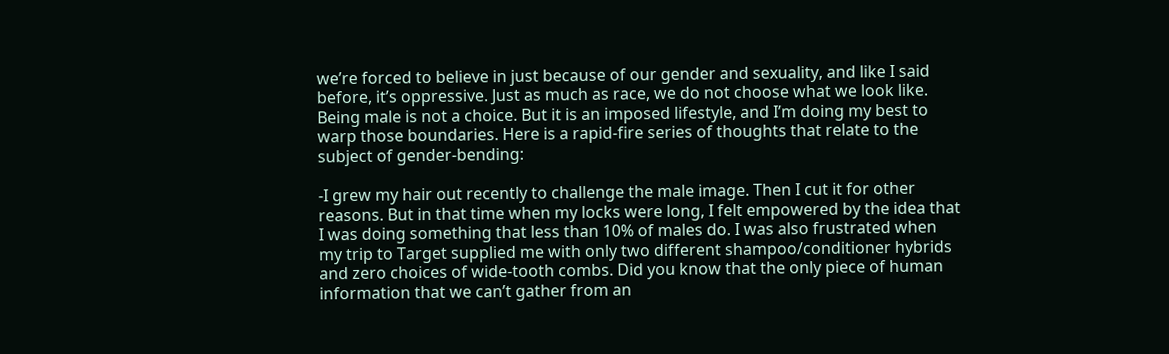we’re forced to believe in just because of our gender and sexuality, and like I said before, it’s oppressive. Just as much as race, we do not choose what we look like. Being male is not a choice. But it is an imposed lifestyle, and I’m doing my best to warp those boundaries. Here is a rapid-fire series of thoughts that relate to the subject of gender-bending:

-I grew my hair out recently to challenge the male image. Then I cut it for other reasons. But in that time when my locks were long, I felt empowered by the idea that I was doing something that less than 10% of males do. I was also frustrated when my trip to Target supplied me with only two different shampoo/conditioner hybrids and zero choices of wide-tooth combs. Did you know that the only piece of human information that we can’t gather from an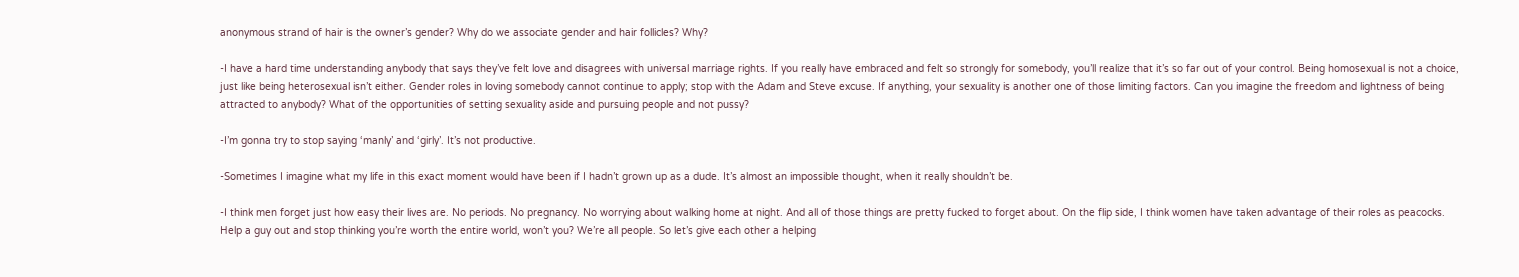anonymous strand of hair is the owner’s gender? Why do we associate gender and hair follicles? Why?

-I have a hard time understanding anybody that says they’ve felt love and disagrees with universal marriage rights. If you really have embraced and felt so strongly for somebody, you’ll realize that it’s so far out of your control. Being homosexual is not a choice, just like being heterosexual isn’t either. Gender roles in loving somebody cannot continue to apply; stop with the Adam and Steve excuse. If anything, your sexuality is another one of those limiting factors. Can you imagine the freedom and lightness of being attracted to anybody? What of the opportunities of setting sexuality aside and pursuing people and not pussy?

-I’m gonna try to stop saying ‘manly’ and ‘girly’. It’s not productive.

-Sometimes I imagine what my life in this exact moment would have been if I hadn’t grown up as a dude. It’s almost an impossible thought, when it really shouldn’t be.

-I think men forget just how easy their lives are. No periods. No pregnancy. No worrying about walking home at night. And all of those things are pretty fucked to forget about. On the flip side, I think women have taken advantage of their roles as peacocks. Help a guy out and stop thinking you’re worth the entire world, won’t you? We’re all people. So let’s give each other a helping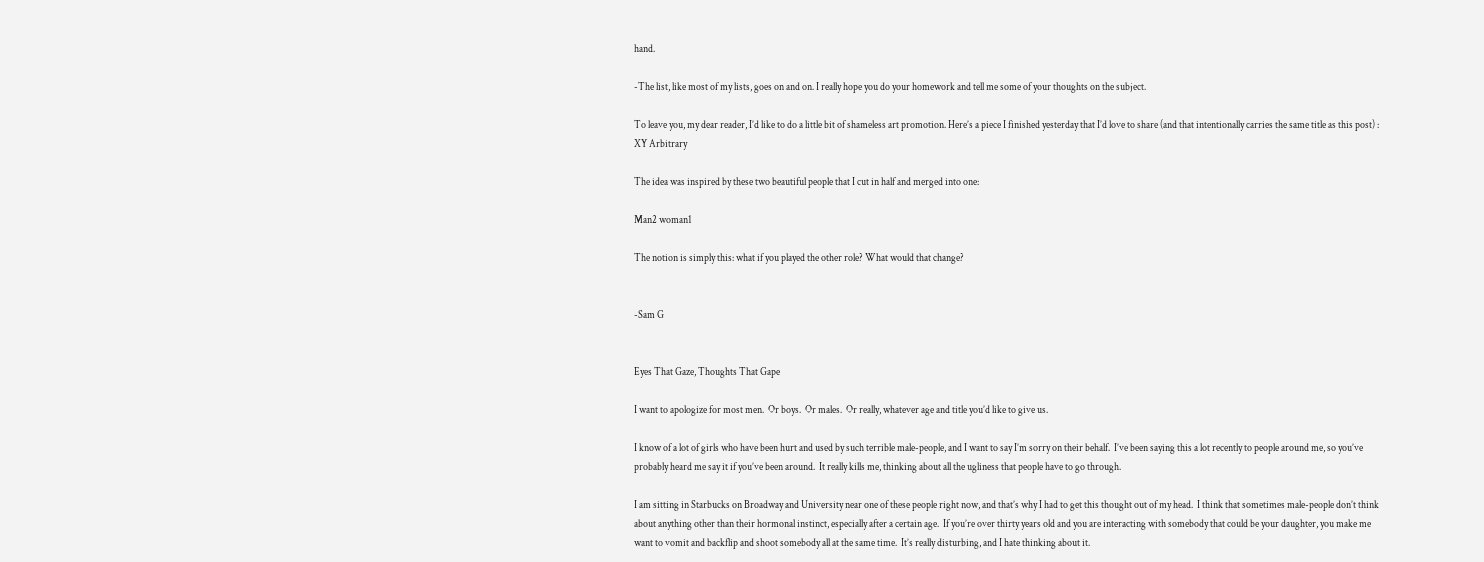hand.

-The list, like most of my lists, goes on and on. I really hope you do your homework and tell me some of your thoughts on the subject.

To leave you, my dear reader, I’d like to do a little bit of shameless art promotion. Here’s a piece I finished yesterday that I’d love to share (and that intentionally carries the same title as this post) :
XY Arbitrary

The idea was inspired by these two beautiful people that I cut in half and merged into one:

Man2 woman1

The notion is simply this: what if you played the other role? What would that change?


-Sam G


Eyes That Gaze, Thoughts That Gape

I want to apologize for most men.  Or boys.  Or males.  Or really, whatever age and title you’d like to give us.

I know of a lot of girls who have been hurt and used by such terrible male-people, and I want to say I’m sorry on their behalf.  I’ve been saying this a lot recently to people around me, so you’ve probably heard me say it if you’ve been around.  It really kills me, thinking about all the ugliness that people have to go through.

I am sitting in Starbucks on Broadway and University near one of these people right now, and that’s why I had to get this thought out of my head.  I think that sometimes male-people don’t think about anything other than their hormonal instinct, especially after a certain age.  If you’re over thirty years old and you are interacting with somebody that could be your daughter, you make me want to vomit and backflip and shoot somebody all at the same time.  It’s really disturbing, and I hate thinking about it.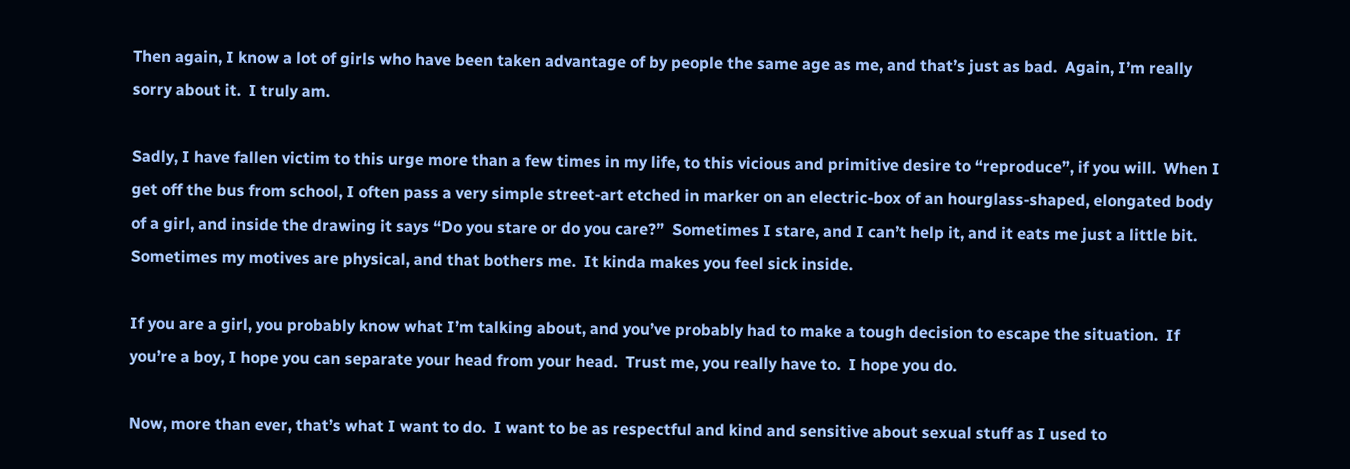Then again, I know a lot of girls who have been taken advantage of by people the same age as me, and that’s just as bad.  Again, I’m really sorry about it.  I truly am.

Sadly, I have fallen victim to this urge more than a few times in my life, to this vicious and primitive desire to “reproduce”, if you will.  When I get off the bus from school, I often pass a very simple street-art etched in marker on an electric-box of an hourglass-shaped, elongated body of a girl, and inside the drawing it says “Do you stare or do you care?”  Sometimes I stare, and I can’t help it, and it eats me just a little bit.  Sometimes my motives are physical, and that bothers me.  It kinda makes you feel sick inside.

If you are a girl, you probably know what I’m talking about, and you’ve probably had to make a tough decision to escape the situation.  If you’re a boy, I hope you can separate your head from your head.  Trust me, you really have to.  I hope you do.

Now, more than ever, that’s what I want to do.  I want to be as respectful and kind and sensitive about sexual stuff as I used to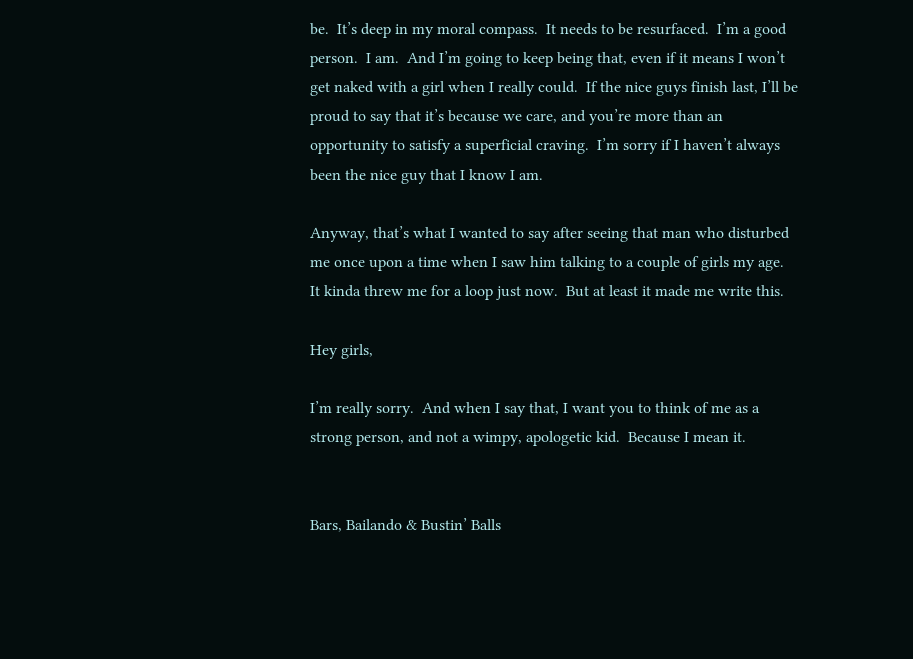be.  It’s deep in my moral compass.  It needs to be resurfaced.  I’m a good person.  I am.  And I’m going to keep being that, even if it means I won’t get naked with a girl when I really could.  If the nice guys finish last, I’ll be proud to say that it’s because we care, and you’re more than an opportunity to satisfy a superficial craving.  I’m sorry if I haven’t always been the nice guy that I know I am.

Anyway, that’s what I wanted to say after seeing that man who disturbed me once upon a time when I saw him talking to a couple of girls my age.  It kinda threw me for a loop just now.  But at least it made me write this.

Hey girls,

I’m really sorry.  And when I say that, I want you to think of me as a strong person, and not a wimpy, apologetic kid.  Because I mean it.


Bars, Bailando & Bustin’ Balls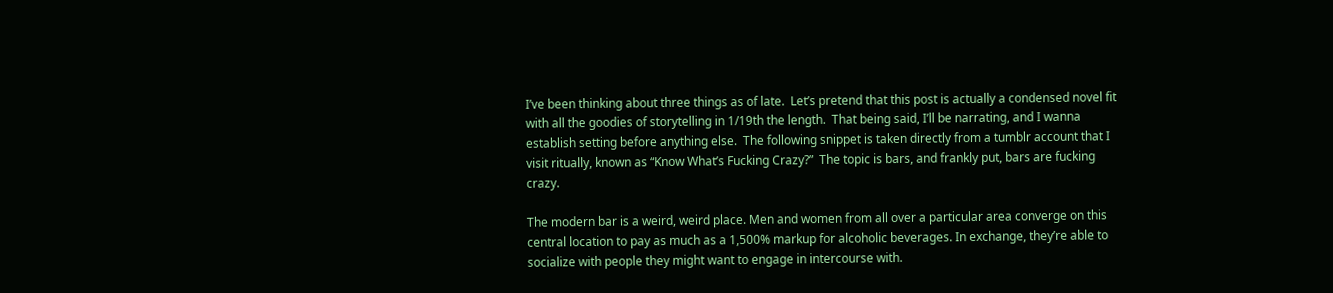I’ve been thinking about three things as of late.  Let’s pretend that this post is actually a condensed novel fit with all the goodies of storytelling in 1/19th the length.  That being said, I’ll be narrating, and I wanna establish setting before anything else.  The following snippet is taken directly from a tumblr account that I visit ritually, known as “Know What’s Fucking Crazy?”  The topic is bars, and frankly put, bars are fucking crazy.

The modern bar is a weird, weird place. Men and women from all over a particular area converge on this central location to pay as much as a 1,500% markup for alcoholic beverages. In exchange, they’re able to socialize with people they might want to engage in intercourse with.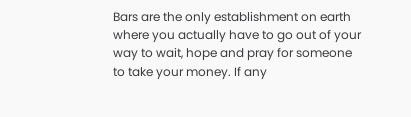Bars are the only establishment on earth where you actually have to go out of your way to wait, hope and pray for someone to take your money. If any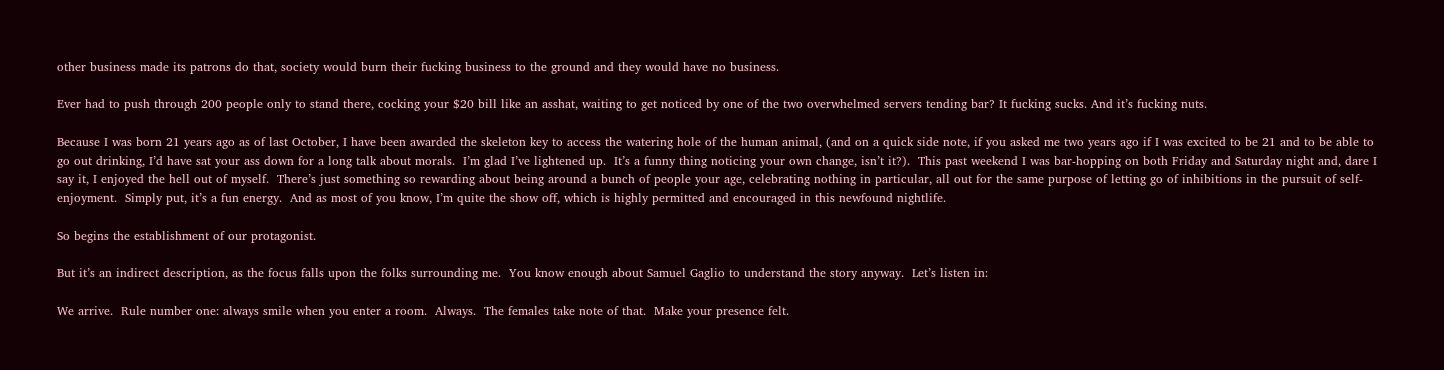other business made its patrons do that, society would burn their fucking business to the ground and they would have no business.

Ever had to push through 200 people only to stand there, cocking your $20 bill like an asshat, waiting to get noticed by one of the two overwhelmed servers tending bar? It fucking sucks. And it’s fucking nuts.

Because I was born 21 years ago as of last October, I have been awarded the skeleton key to access the watering hole of the human animal, (and on a quick side note, if you asked me two years ago if I was excited to be 21 and to be able to go out drinking, I’d have sat your ass down for a long talk about morals.  I’m glad I’ve lightened up.  It’s a funny thing noticing your own change, isn’t it?).  This past weekend I was bar-hopping on both Friday and Saturday night and, dare I say it, I enjoyed the hell out of myself.  There’s just something so rewarding about being around a bunch of people your age, celebrating nothing in particular, all out for the same purpose of letting go of inhibitions in the pursuit of self-enjoyment.  Simply put, it’s a fun energy.  And as most of you know, I’m quite the show off, which is highly permitted and encouraged in this newfound nightlife.

So begins the establishment of our protagonist.

But it’s an indirect description, as the focus falls upon the folks surrounding me.  You know enough about Samuel Gaglio to understand the story anyway.  Let’s listen in:

We arrive.  Rule number one: always smile when you enter a room.  Always.  The females take note of that.  Make your presence felt.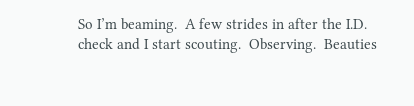So I’m beaming.  A few strides in after the I.D. check and I start scouting.  Observing.  Beauties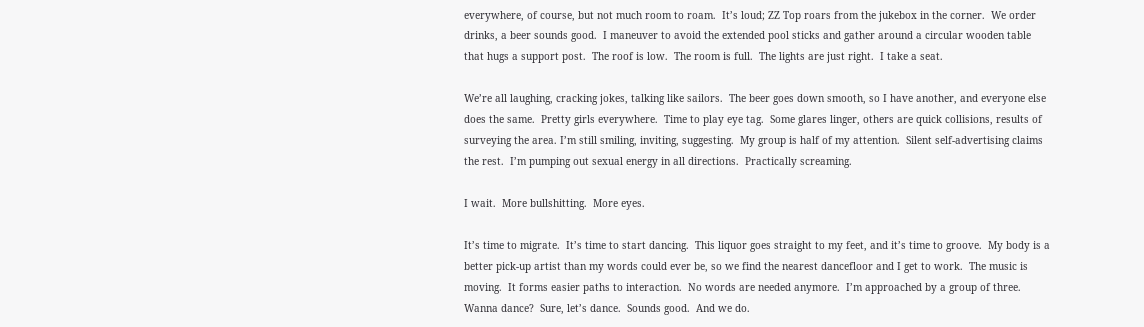everywhere, of course, but not much room to roam.  It’s loud; ZZ Top roars from the jukebox in the corner.  We order drinks, a beer sounds good.  I maneuver to avoid the extended pool sticks and gather around a circular wooden table that hugs a support post.  The roof is low.  The room is full.  The lights are just right.  I take a seat.

We’re all laughing, cracking jokes, talking like sailors.  The beer goes down smooth, so I have another, and everyone else does the same.  Pretty girls everywhere.  Time to play eye tag.  Some glares linger, others are quick collisions, results of surveying the area. I’m still smiling, inviting, suggesting.  My group is half of my attention.  Silent self-advertising claims the rest.  I’m pumping out sexual energy in all directions.  Practically screaming.

I wait.  More bullshitting.  More eyes.

It’s time to migrate.  It’s time to start dancing.  This liquor goes straight to my feet, and it’s time to groove.  My body is a better pick-up artist than my words could ever be, so we find the nearest dancefloor and I get to work.  The music is moving.  It forms easier paths to interaction.  No words are needed anymore.  I’m approached by a group of three.  Wanna dance?  Sure, let’s dance.  Sounds good.  And we do.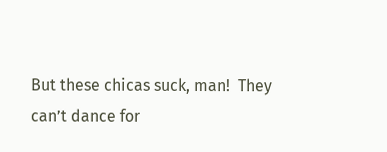But these chicas suck, man!  They can’t dance for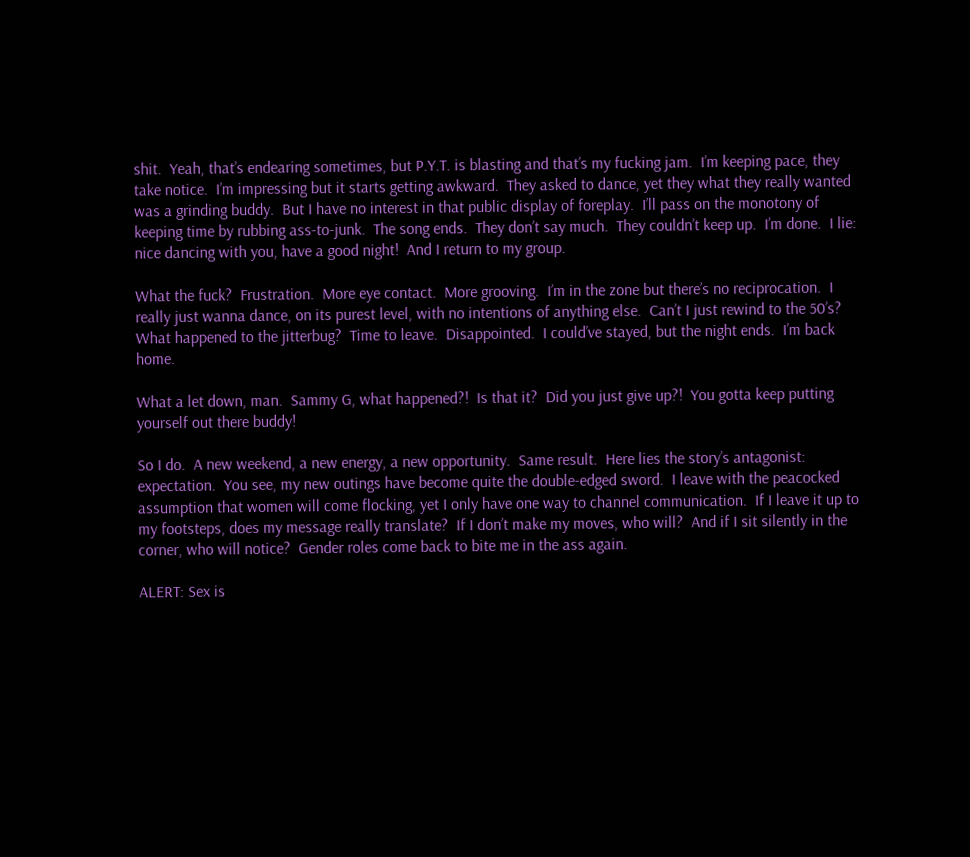shit.  Yeah, that’s endearing sometimes, but P.Y.T. is blasting and that’s my fucking jam.  I’m keeping pace, they take notice.  I’m impressing but it starts getting awkward.  They asked to dance, yet they what they really wanted was a grinding buddy.  But I have no interest in that public display of foreplay.  I’ll pass on the monotony of keeping time by rubbing ass-to-junk.  The song ends.  They don’t say much.  They couldn’t keep up.  I’m done.  I lie: nice dancing with you, have a good night!  And I return to my group.

What the fuck?  Frustration.  More eye contact.  More grooving.  I’m in the zone but there’s no reciprocation.  I really just wanna dance, on its purest level, with no intentions of anything else.  Can’t I just rewind to the 50’s?  What happened to the jitterbug?  Time to leave.  Disappointed.  I could’ve stayed, but the night ends.  I’m back home.

What a let down, man.  Sammy G, what happened?!  Is that it?  Did you just give up?!  You gotta keep putting yourself out there buddy!

So I do.  A new weekend, a new energy, a new opportunity.  Same result.  Here lies the story’s antagonist: expectation.  You see, my new outings have become quite the double-edged sword.  I leave with the peacocked assumption that women will come flocking, yet I only have one way to channel communication.  If I leave it up to my footsteps, does my message really translate?  If I don’t make my moves, who will?  And if I sit silently in the corner, who will notice?  Gender roles come back to bite me in the ass again.

ALERT: Sex is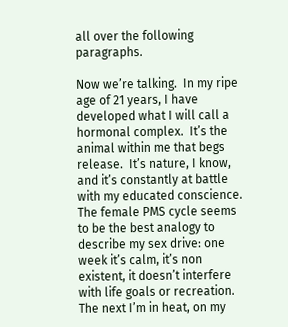all over the following paragraphs.

Now we’re talking.  In my ripe age of 21 years, I have developed what I will call a hormonal complex.  It’s the animal within me that begs release.  It’s nature, I know, and it’s constantly at battle with my educated conscience. The female PMS cycle seems to be the best analogy to describe my sex drive: one week it’s calm, it’s non existent, it doesn’t interfere with life goals or recreation.  The next I’m in heat, on my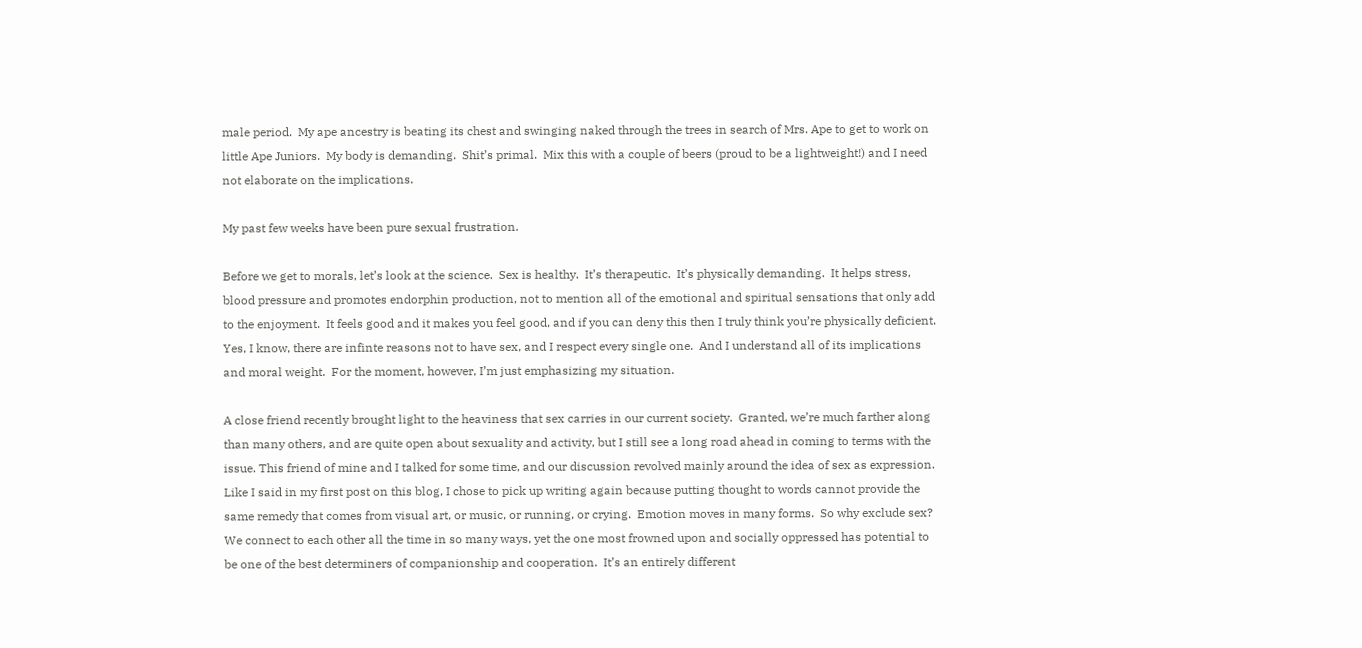male period.  My ape ancestry is beating its chest and swinging naked through the trees in search of Mrs. Ape to get to work on little Ape Juniors.  My body is demanding.  Shit’s primal.  Mix this with a couple of beers (proud to be a lightweight!) and I need not elaborate on the implications.

My past few weeks have been pure sexual frustration.

Before we get to morals, let’s look at the science.  Sex is healthy.  It’s therapeutic.  It’s physically demanding.  It helps stress, blood pressure and promotes endorphin production, not to mention all of the emotional and spiritual sensations that only add to the enjoyment.  It feels good and it makes you feel good, and if you can deny this then I truly think you’re physically deficient.  Yes, I know, there are infinte reasons not to have sex, and I respect every single one.  And I understand all of its implications and moral weight.  For the moment, however, I’m just emphasizing my situation.

A close friend recently brought light to the heaviness that sex carries in our current society.  Granted, we’re much farther along than many others, and are quite open about sexuality and activity, but I still see a long road ahead in coming to terms with the issue. This friend of mine and I talked for some time, and our discussion revolved mainly around the idea of sex as expression.  Like I said in my first post on this blog, I chose to pick up writing again because putting thought to words cannot provide the same remedy that comes from visual art, or music, or running, or crying.  Emotion moves in many forms.  So why exclude sex?  We connect to each other all the time in so many ways, yet the one most frowned upon and socially oppressed has potential to be one of the best determiners of companionship and cooperation.  It’s an entirely different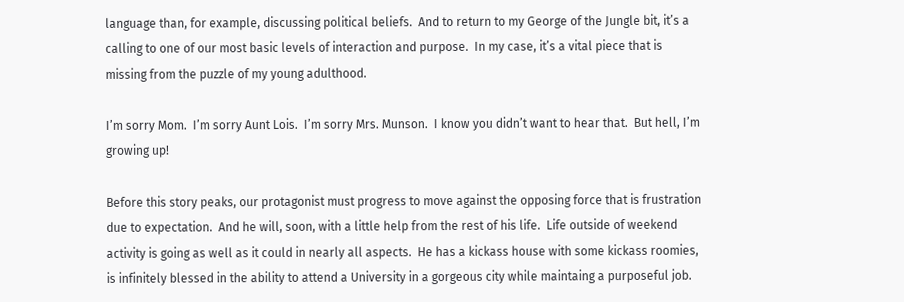language than, for example, discussing political beliefs.  And to return to my George of the Jungle bit, it’s a calling to one of our most basic levels of interaction and purpose.  In my case, it’s a vital piece that is missing from the puzzle of my young adulthood.

I’m sorry Mom.  I’m sorry Aunt Lois.  I’m sorry Mrs. Munson.  I know you didn’t want to hear that.  But hell, I’m growing up!

Before this story peaks, our protagonist must progress to move against the opposing force that is frustration due to expectation.  And he will, soon, with a little help from the rest of his life.  Life outside of weekend activity is going as well as it could in nearly all aspects.  He has a kickass house with some kickass roomies, is infinitely blessed in the ability to attend a University in a gorgeous city while maintaing a purposeful job.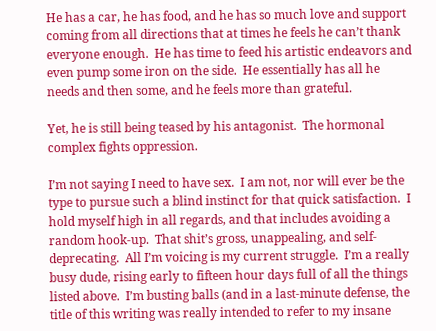He has a car, he has food, and he has so much love and support coming from all directions that at times he feels he can’t thank everyone enough.  He has time to feed his artistic endeavors and even pump some iron on the side.  He essentially has all he needs and then some, and he feels more than grateful.

Yet, he is still being teased by his antagonist.  The hormonal complex fights oppression.

I’m not saying I need to have sex.  I am not, nor will ever be the type to pursue such a blind instinct for that quick satisfaction.  I hold myself high in all regards, and that includes avoiding a random hook-up.  That shit’s gross, unappealing, and self-deprecating.  All I’m voicing is my current struggle.  I’m a really busy dude, rising early to fifteen hour days full of all the things listed above.  I’m busting balls (and in a last-minute defense, the title of this writing was really intended to refer to my insane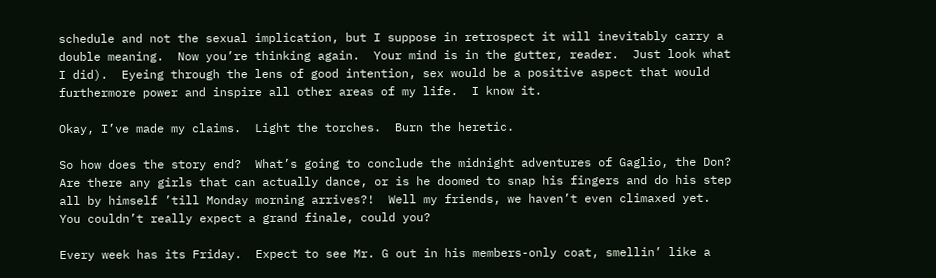schedule and not the sexual implication, but I suppose in retrospect it will inevitably carry a double meaning.  Now you’re thinking again.  Your mind is in the gutter, reader.  Just look what I did).  Eyeing through the lens of good intention, sex would be a positive aspect that would furthermore power and inspire all other areas of my life.  I know it.

Okay, I’ve made my claims.  Light the torches.  Burn the heretic.

So how does the story end?  What’s going to conclude the midnight adventures of Gaglio, the Don?  Are there any girls that can actually dance, or is he doomed to snap his fingers and do his step all by himself ’till Monday morning arrives?!  Well my friends, we haven’t even climaxed yet.  You couldn’t really expect a grand finale, could you?

Every week has its Friday.  Expect to see Mr. G out in his members-only coat, smellin’ like a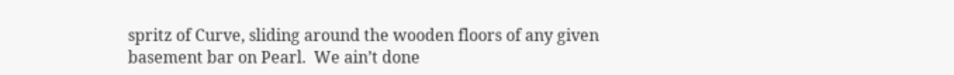spritz of Curve, sliding around the wooden floors of any given basement bar on Pearl.  We ain’t done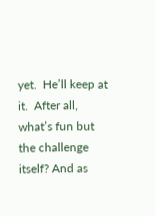yet.  He’ll keep at it.  After all, what’s fun but the challenge itself? And as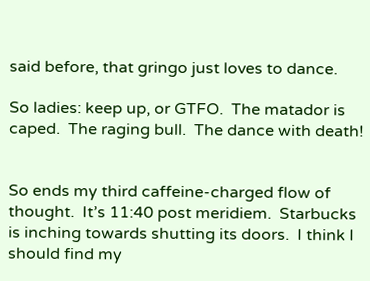said before, that gringo just loves to dance.

So ladies: keep up, or GTFO.  The matador is caped.  The raging bull.  The dance with death!


So ends my third caffeine-charged flow of thought.  It’s 11:40 post meridiem.  Starbucks is inching towards shutting its doors.  I think I should find my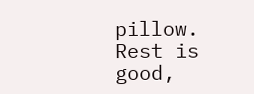pillow.  Rest is good,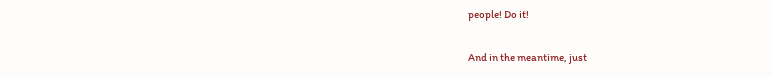people! Do it!

And in the meantime, just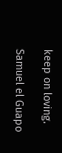keep on loving.

Samuel el Guapo